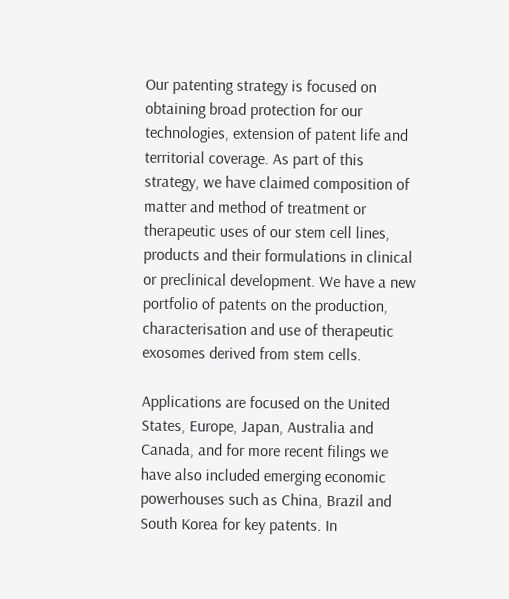Our patenting strategy is focused on obtaining broad protection for our technologies, extension of patent life and territorial coverage. As part of this strategy, we have claimed composition of matter and method of treatment or therapeutic uses of our stem cell lines, products and their formulations in clinical or preclinical development. We have a new portfolio of patents on the production, characterisation and use of therapeutic exosomes derived from stem cells.

Applications are focused on the United States, Europe, Japan, Australia and Canada, and for more recent filings we have also included emerging economic powerhouses such as China, Brazil and South Korea for key patents. In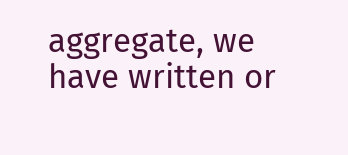aggregate, we have written or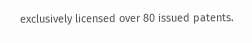exclusively licensed over 80 issued patents.